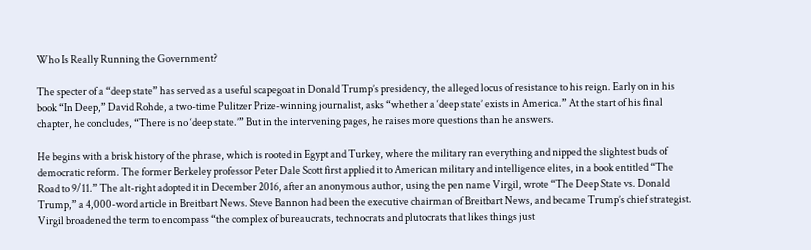Who Is Really Running the Government?

The specter of a “deep state” has served as a useful scapegoat in Donald Trump’s presidency, the alleged locus of resistance to his reign. Early on in his book “In Deep,” David Rohde, a two-time Pulitzer Prize-winning journalist, asks “whether a ‘deep state’ exists in America.” At the start of his final chapter, he concludes, “There is no ‘deep state.’” But in the intervening pages, he raises more questions than he answers.

He begins with a brisk history of the phrase, which is rooted in Egypt and Turkey, where the military ran everything and nipped the slightest buds of democratic reform. The former Berkeley professor Peter Dale Scott first applied it to American military and intelligence elites, in a book entitled “The Road to 9/11.” The alt-right adopted it in December 2016, after an anonymous author, using the pen name Virgil, wrote “The Deep State vs. Donald Trump,” a 4,000-word article in Breitbart News. Steve Bannon had been the executive chairman of Breitbart News, and became Trump’s chief strategist. Virgil broadened the term to encompass “the complex of bureaucrats, technocrats and plutocrats that likes things just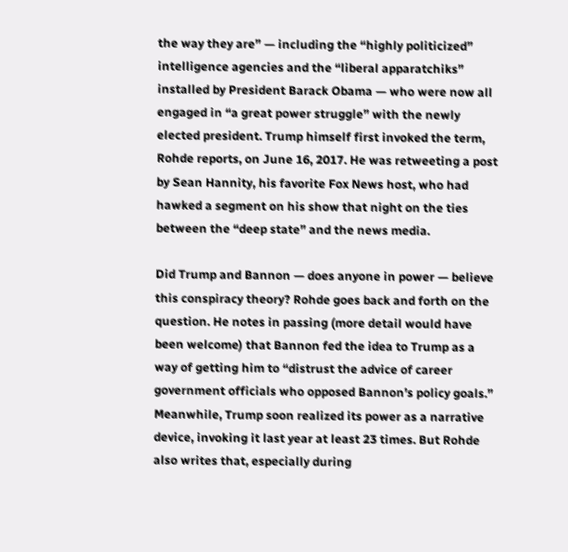the way they are” — including the “highly politicized” intelligence agencies and the “liberal apparatchiks” installed by President Barack Obama — who were now all engaged in “a great power struggle” with the newly elected president. Trump himself first invoked the term, Rohde reports, on June 16, 2017. He was retweeting a post by Sean Hannity, his favorite Fox News host, who had hawked a segment on his show that night on the ties between the “deep state” and the news media.

Did Trump and Bannon — does anyone in power — believe this conspiracy theory? Rohde goes back and forth on the question. He notes in passing (more detail would have been welcome) that Bannon fed the idea to Trump as a way of getting him to “distrust the advice of career government officials who opposed Bannon’s policy goals.” Meanwhile, Trump soon realized its power as a narrative device, invoking it last year at least 23 times. But Rohde also writes that, especially during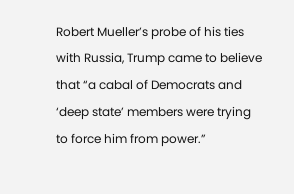Robert Mueller’s probe of his ties with Russia, Trump came to believe that “a cabal of Democrats and ‘deep state’ members were trying to force him from power.”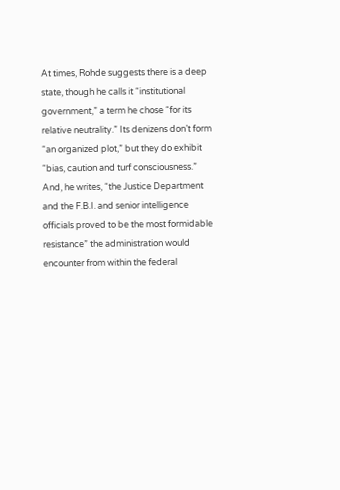At times, Rohde suggests there is a deep state, though he calls it “institutional government,” a term he chose “for its relative neutrality.” Its denizens don’t form “an organized plot,” but they do exhibit “bias, caution and turf consciousness.” And, he writes, “the Justice Department and the F.B.I. and senior intelligence officials proved to be the most formidable resistance” the administration would encounter from within the federal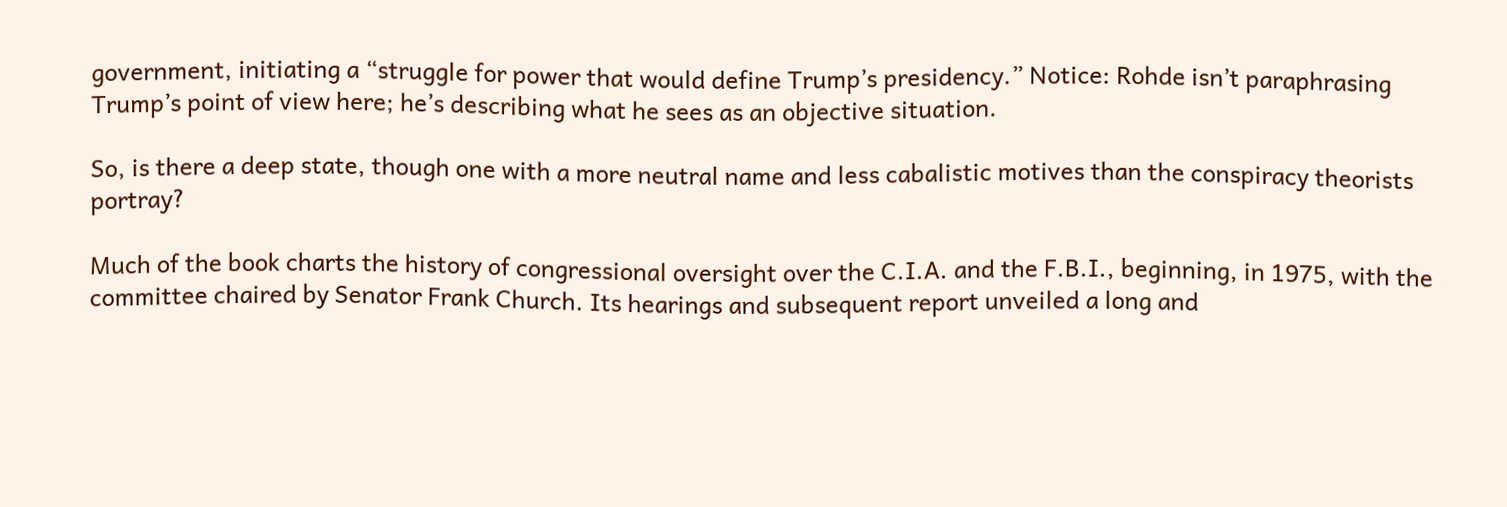government, initiating a “struggle for power that would define Trump’s presidency.” Notice: Rohde isn’t paraphrasing Trump’s point of view here; he’s describing what he sees as an objective situation.

So, is there a deep state, though one with a more neutral name and less cabalistic motives than the conspiracy theorists portray?

Much of the book charts the history of congressional oversight over the C.I.A. and the F.B.I., beginning, in 1975, with the committee chaired by Senator Frank Church. Its hearings and subsequent report unveiled a long and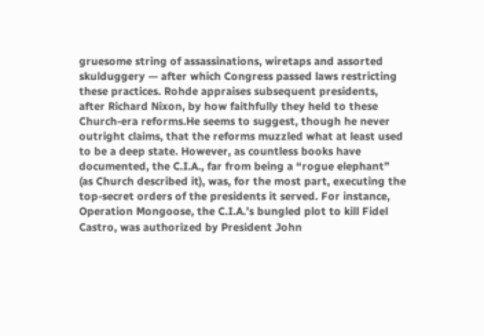gruesome string of assassinations, wiretaps and assorted skulduggery — after which Congress passed laws restricting these practices. Rohde appraises subsequent presidents, after Richard Nixon, by how faithfully they held to these Church-era reforms.He seems to suggest, though he never outright claims, that the reforms muzzled what at least used to be a deep state. However, as countless books have documented, the C.I.A., far from being a “rogue elephant” (as Church described it), was, for the most part, executing the top-secret orders of the presidents it served. For instance, Operation Mongoose, the C.I.A.’s bungled plot to kill Fidel Castro, was authorized by President John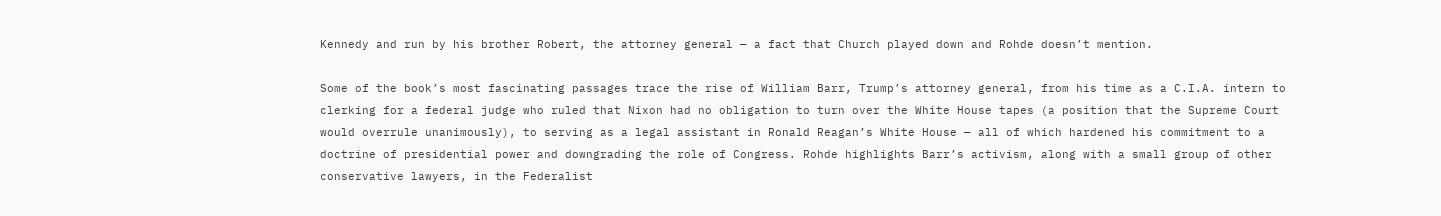Kennedy and run by his brother Robert, the attorney general — a fact that Church played down and Rohde doesn’t mention.

Some of the book’s most fascinating passages trace the rise of William Barr, Trump’s attorney general, from his time as a C.I.A. intern to clerking for a federal judge who ruled that Nixon had no obligation to turn over the White House tapes (a position that the Supreme Court would overrule unanimously), to serving as a legal assistant in Ronald Reagan’s White House — all of which hardened his commitment to a doctrine of presidential power and downgrading the role of Congress. Rohde highlights Barr’s activism, along with a small group of other conservative lawyers, in the Federalist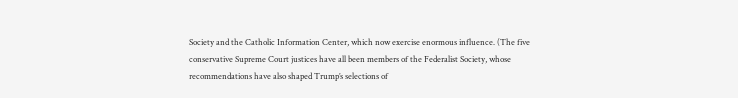Society and the Catholic Information Center, which now exercise enormous influence. (The five conservative Supreme Court justices have all been members of the Federalist Society, whose recommendations have also shaped Trump’s selections of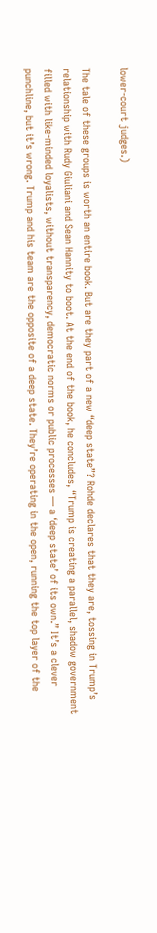lower-court judges.)

The tale of these groups is worth an entire book. But are they part of a new “deep state”? Rohde declares that they are, tossing in Trump’s relationship with Rudy Giuliani and Sean Hannity to boot. At the end of the book, he concludes, “Trump is creating a parallel, shadow government filled with like-minded loyalists, without transparency, democratic norms or public processes — a ‘deep state’ of its own.” It’s a clever punchline, but it’s wrong. Trump and his team are the opposite of a deep state. They’re operating in the open, running the top layer of the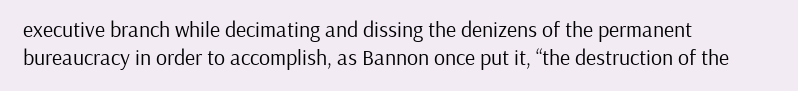executive branch while decimating and dissing the denizens of the permanent bureaucracy in order to accomplish, as Bannon once put it, “the destruction of the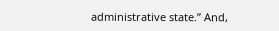administrative state.” And,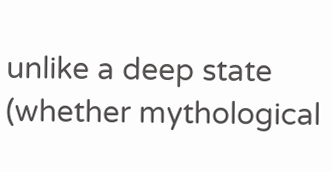unlike a deep state (whether mythological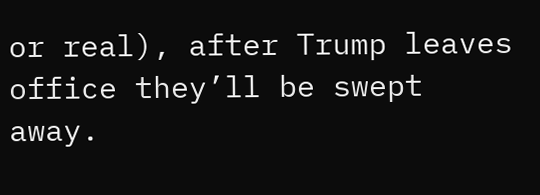or real), after Trump leaves office they’ll be swept away.